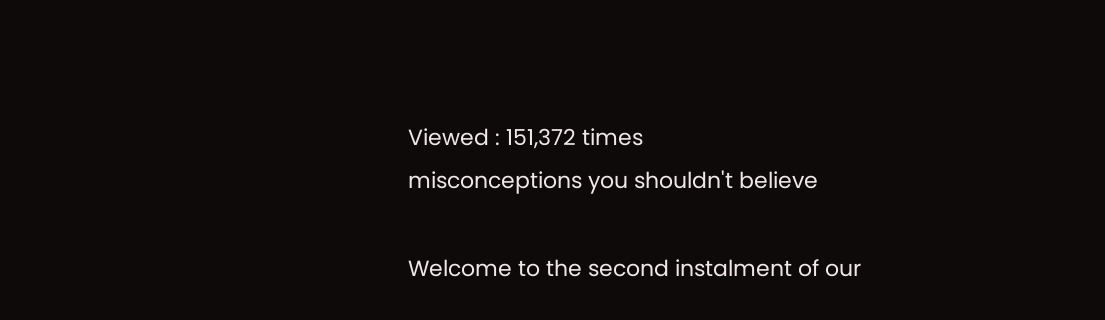Viewed : 151,372 times
misconceptions you shouldn't believe

Welcome to the second instalment of our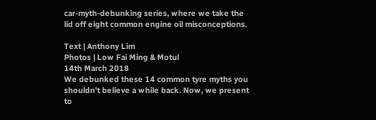car-myth-debunking series, where we take the lid off eight common engine oil misconceptions.

Text | Anthony Lim
Photos | Low Fai Ming & Motul
14th March 2018
We debunked these 14 common tyre myths you shouldn't believe a while back. Now, we present to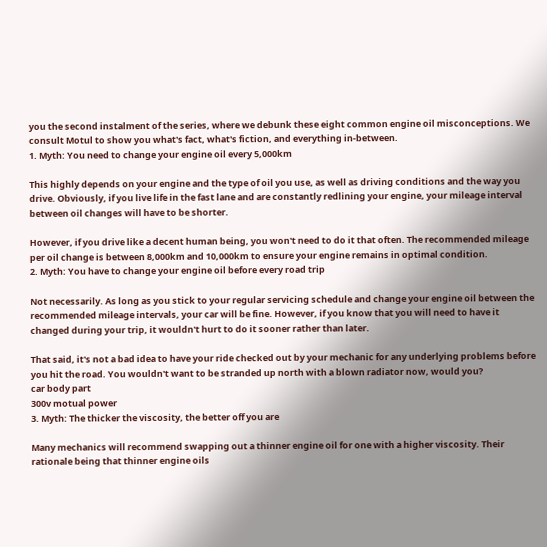you the second instalment of the series, where we debunk these eight common engine oil misconceptions. We consult Motul to show you what's fact, what's fiction, and everything in-between.
1. Myth: You need to change your engine oil every 5,000km

This highly depends on your engine and the type of oil you use, as well as driving conditions and the way you drive. Obviously, if you live life in the fast lane and are constantly redlining your engine, your mileage interval between oil changes will have to be shorter.

However, if you drive like a decent human being, you won't need to do it that often. The recommended mileage per oil change is between 8,000km and 10,000km to ensure your engine remains in optimal condition.
2. Myth: You have to change your engine oil before every road trip

Not necessarily. As long as you stick to your regular servicing schedule and change your engine oil between the recommended mileage intervals, your car will be fine. However, if you know that you will need to have it changed during your trip, it wouldn't hurt to do it sooner rather than later.

That said, it's not a bad idea to have your ride checked out by your mechanic for any underlying problems before you hit the road. You wouldn't want to be stranded up north with a blown radiator now, would you?
car body part
300v motual power
3. Myth: The thicker the viscosity, the better off you are

Many mechanics will recommend swapping out a thinner engine oil for one with a higher viscosity. Their rationale being that thinner engine oils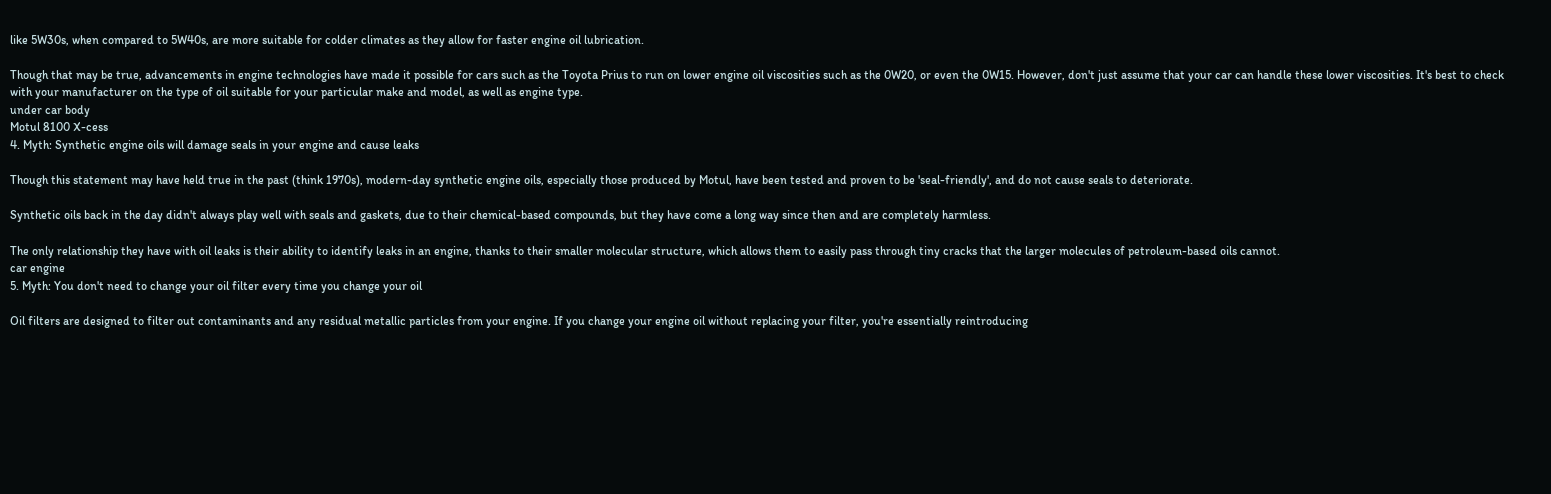like 5W30s, when compared to 5W40s, are more suitable for colder climates as they allow for faster engine oil lubrication.

Though that may be true, advancements in engine technologies have made it possible for cars such as the Toyota Prius to run on lower engine oil viscosities such as the 0W20, or even the 0W15. However, don't just assume that your car can handle these lower viscosities. It's best to check with your manufacturer on the type of oil suitable for your particular make and model, as well as engine type.
under car body
Motul 8100 X-cess
4. Myth: Synthetic engine oils will damage seals in your engine and cause leaks

Though this statement may have held true in the past (think 1970s), modern-day synthetic engine oils, especially those produced by Motul, have been tested and proven to be 'seal-friendly', and do not cause seals to deteriorate.

Synthetic oils back in the day didn't always play well with seals and gaskets, due to their chemical-based compounds, but they have come a long way since then and are completely harmless.

The only relationship they have with oil leaks is their ability to identify leaks in an engine, thanks to their smaller molecular structure, which allows them to easily pass through tiny cracks that the larger molecules of petroleum-based oils cannot.
car engine
5. Myth: You don't need to change your oil filter every time you change your oil

Oil filters are designed to filter out contaminants and any residual metallic particles from your engine. If you change your engine oil without replacing your filter, you're essentially reintroducing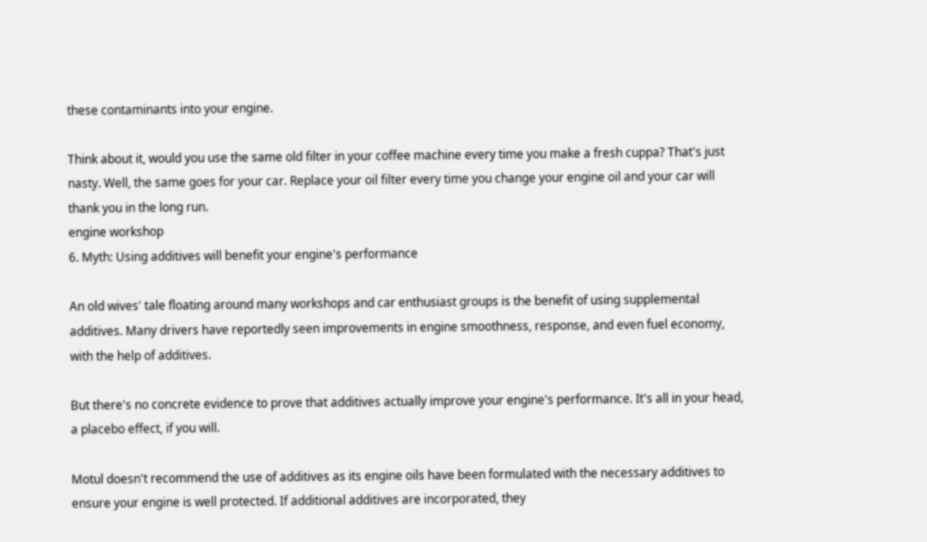these contaminants into your engine.

Think about it, would you use the same old filter in your coffee machine every time you make a fresh cuppa? That's just nasty. Well, the same goes for your car. Replace your oil filter every time you change your engine oil and your car will thank you in the long run.
engine workshop
6. Myth: Using additives will benefit your engine's performance

An old wives' tale floating around many workshops and car enthusiast groups is the benefit of using supplemental additives. Many drivers have reportedly seen improvements in engine smoothness, response, and even fuel economy, with the help of additives.

But there's no concrete evidence to prove that additives actually improve your engine's performance. It's all in your head, a placebo effect, if you will.

Motul doesn't recommend the use of additives as its engine oils have been formulated with the necessary additives to ensure your engine is well protected. If additional additives are incorporated, they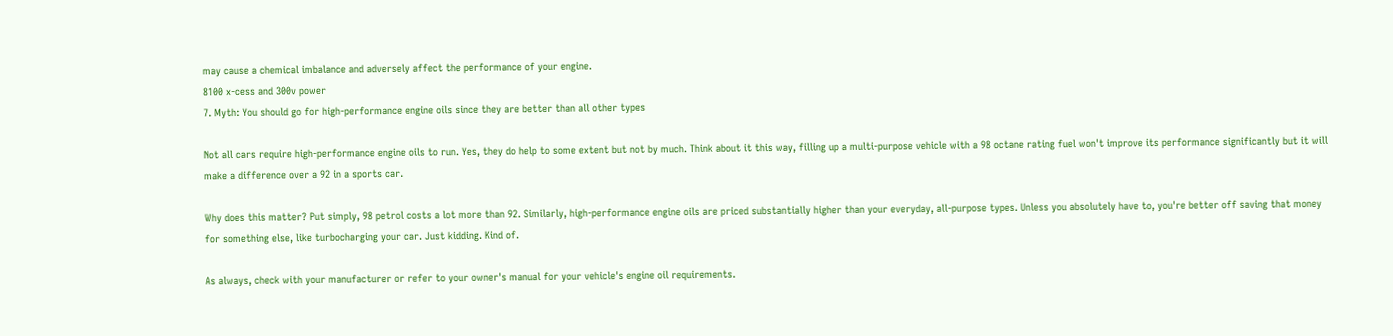may cause a chemical imbalance and adversely affect the performance of your engine.
8100 x-cess and 300v power
7. Myth: You should go for high-performance engine oils since they are better than all other types

Not all cars require high-performance engine oils to run. Yes, they do help to some extent but not by much. Think about it this way, filling up a multi-purpose vehicle with a 98 octane rating fuel won't improve its performance significantly but it will make a difference over a 92 in a sports car.

Why does this matter? Put simply, 98 petrol costs a lot more than 92. Similarly, high-performance engine oils are priced substantially higher than your everyday, all-purpose types. Unless you absolutely have to, you're better off saving that money for something else, like turbocharging your car. Just kidding. Kind of.

As always, check with your manufacturer or refer to your owner's manual for your vehicle's engine oil requirements.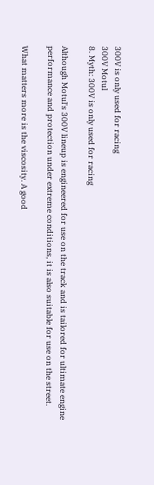300V is only used for racing
300V Motul
8. Myth: 300V is only used for racing

Although Motul's 300V lineup is engineered for use on the track and is tailored for ultimate engine performance and protection under extreme conditions, it is also suitable for use on the street.

What matters more is the viscosity. A good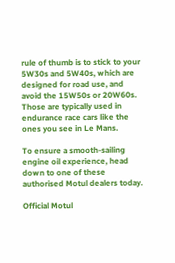rule of thumb is to stick to your 5W30s and 5W40s, which are designed for road use, and avoid the 15W50s or 20W60s. Those are typically used in endurance race cars like the ones you see in Le Mans.

To ensure a smooth-sailing engine oil experience, head down to one of these authorised Motul dealers today.

Official Motul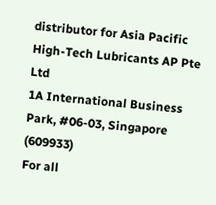distributor for Asia Pacific
High-Tech Lubricants AP Pte Ltd
1A International Business Park, #06-03, Singapore (609933)
For all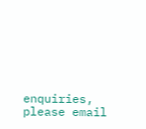enquiries, please email